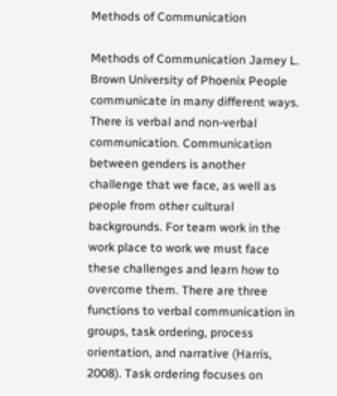Methods of Communication

Methods of Communication Jamey L. Brown University of Phoenix People communicate in many different ways. There is verbal and non-verbal communication. Communication between genders is another challenge that we face, as well as people from other cultural backgrounds. For team work in the work place to work we must face these challenges and learn how to overcome them. There are three functions to verbal communication in groups, task ordering, process orientation, and narrative (Harris, 2008). Task ordering focuses on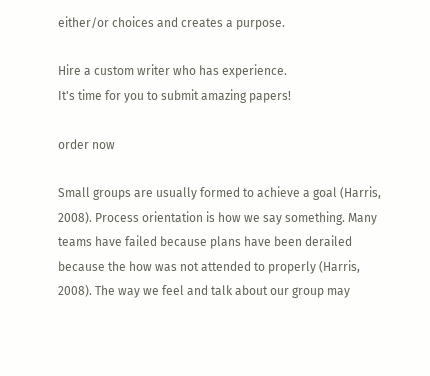either/or choices and creates a purpose.

Hire a custom writer who has experience.
It's time for you to submit amazing papers!

order now

Small groups are usually formed to achieve a goal (Harris, 2008). Process orientation is how we say something. Many teams have failed because plans have been derailed because the how was not attended to properly (Harris, 2008). The way we feel and talk about our group may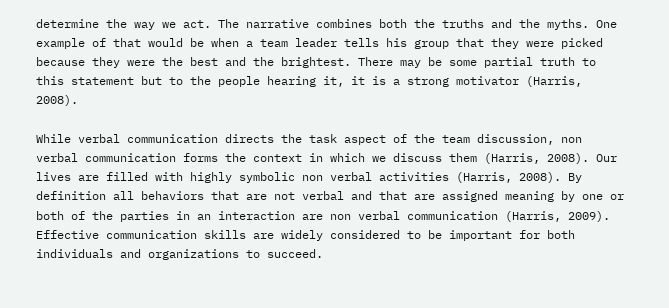determine the way we act. The narrative combines both the truths and the myths. One example of that would be when a team leader tells his group that they were picked because they were the best and the brightest. There may be some partial truth to this statement but to the people hearing it, it is a strong motivator (Harris, 2008).

While verbal communication directs the task aspect of the team discussion, non verbal communication forms the context in which we discuss them (Harris, 2008). Our lives are filled with highly symbolic non verbal activities (Harris, 2008). By definition all behaviors that are not verbal and that are assigned meaning by one or both of the parties in an interaction are non verbal communication (Harris, 2009). Effective communication skills are widely considered to be important for both individuals and organizations to succeed.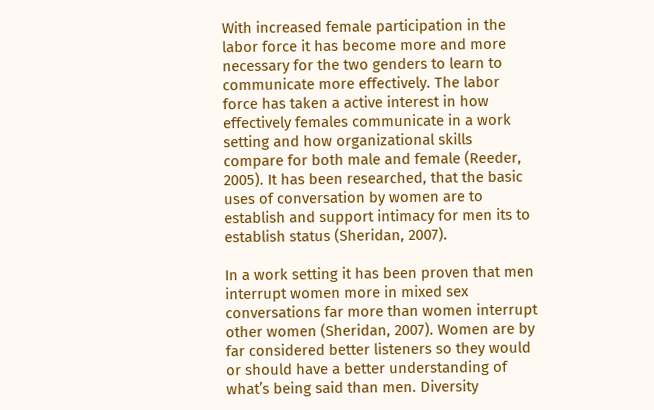With increased female participation in the labor force it has become more and more necessary for the two genders to learn to communicate more effectively. The labor force has taken a active interest in how effectively females communicate in a work setting and how organizational skills compare for both male and female (Reeder, 2005). It has been researched, that the basic uses of conversation by women are to establish and support intimacy for men its to establish status (Sheridan, 2007).

In a work setting it has been proven that men interrupt women more in mixed sex conversations far more than women interrupt other women (Sheridan, 2007). Women are by far considered better listeners so they would or should have a better understanding of what’s being said than men. Diversity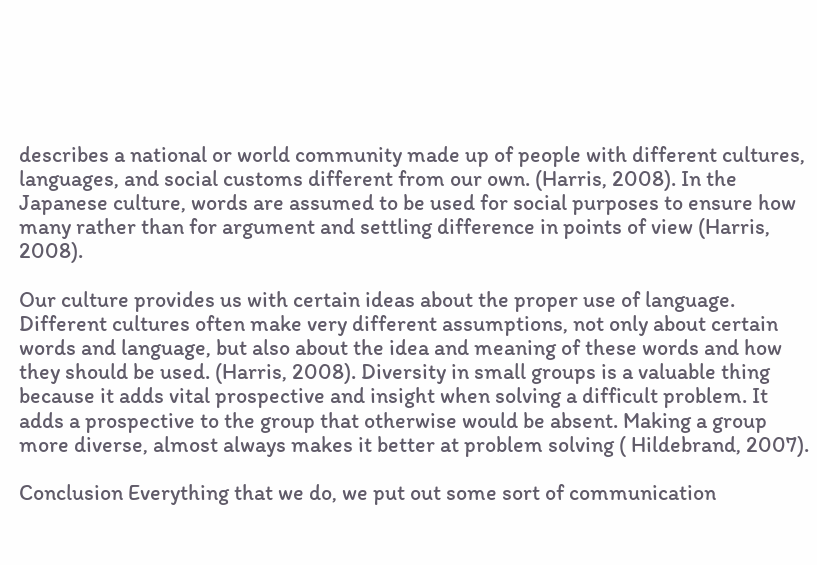describes a national or world community made up of people with different cultures, languages, and social customs different from our own. (Harris, 2008). In the Japanese culture, words are assumed to be used for social purposes to ensure how many rather than for argument and settling difference in points of view (Harris, 2008).

Our culture provides us with certain ideas about the proper use of language. Different cultures often make very different assumptions, not only about certain words and language, but also about the idea and meaning of these words and how they should be used. (Harris, 2008). Diversity in small groups is a valuable thing because it adds vital prospective and insight when solving a difficult problem. It adds a prospective to the group that otherwise would be absent. Making a group more diverse, almost always makes it better at problem solving ( Hildebrand, 2007).

Conclusion Everything that we do, we put out some sort of communication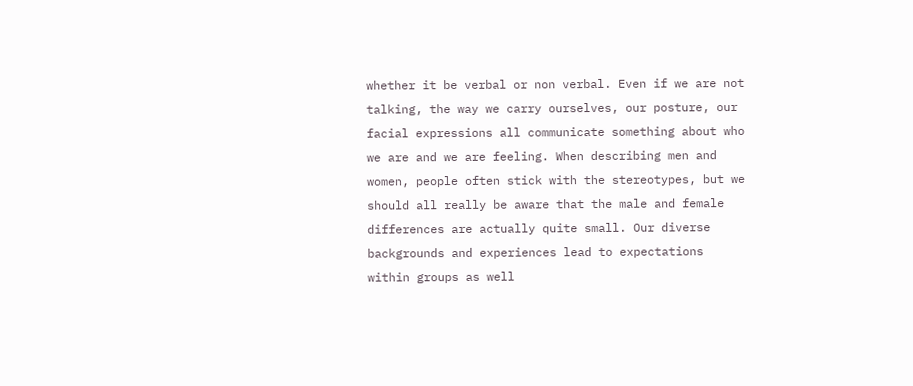whether it be verbal or non verbal. Even if we are not talking, the way we carry ourselves, our posture, our facial expressions all communicate something about who we are and we are feeling. When describing men and women, people often stick with the stereotypes, but we should all really be aware that the male and female differences are actually quite small. Our diverse backgrounds and experiences lead to expectations within groups as well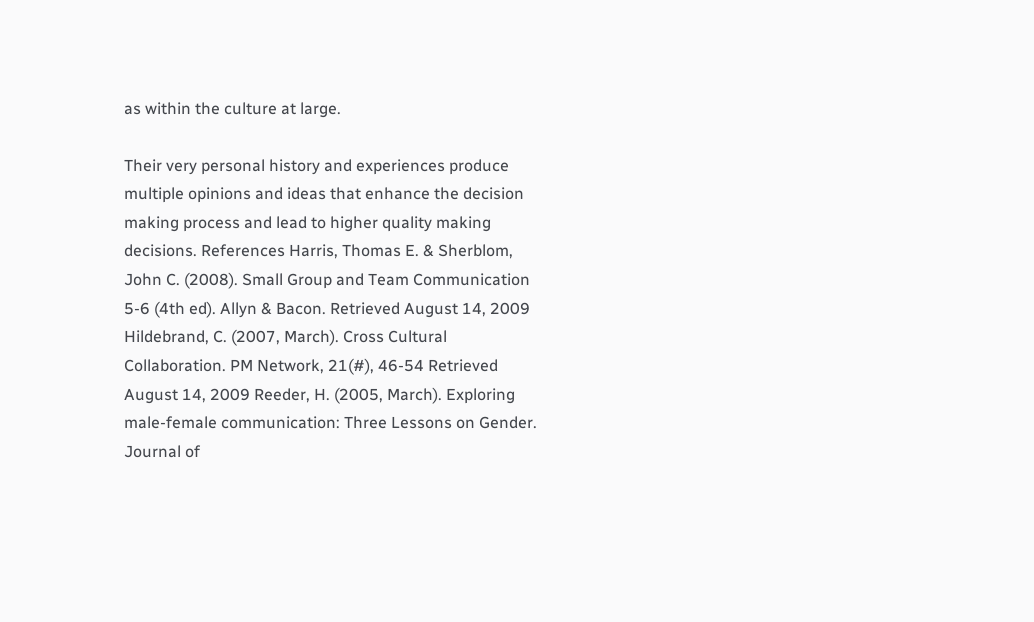as within the culture at large.

Their very personal history and experiences produce multiple opinions and ideas that enhance the decision making process and lead to higher quality making decisions. References Harris, Thomas E. & Sherblom, John C. (2008). Small Group and Team Communication 5-6 (4th ed). Allyn & Bacon. Retrieved August 14, 2009 Hildebrand, C. (2007, March). Cross Cultural Collaboration. PM Network, 21(#), 46-54 Retrieved August 14, 2009 Reeder, H. (2005, March). Exploring male-female communication: Three Lessons on Gender. Journal of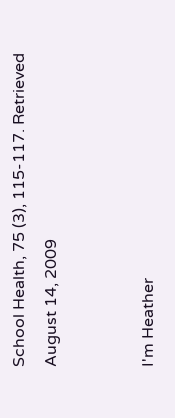School Health, 75 (3), 115-117. Retrieved August 14, 2009


I'm Heather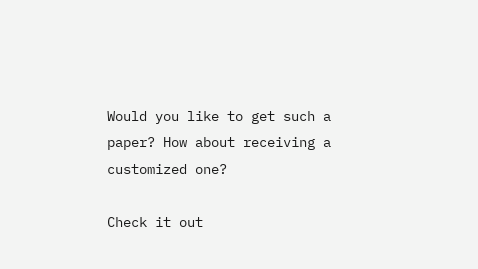Would you like to get such a paper? How about receiving a customized one?

Check it out